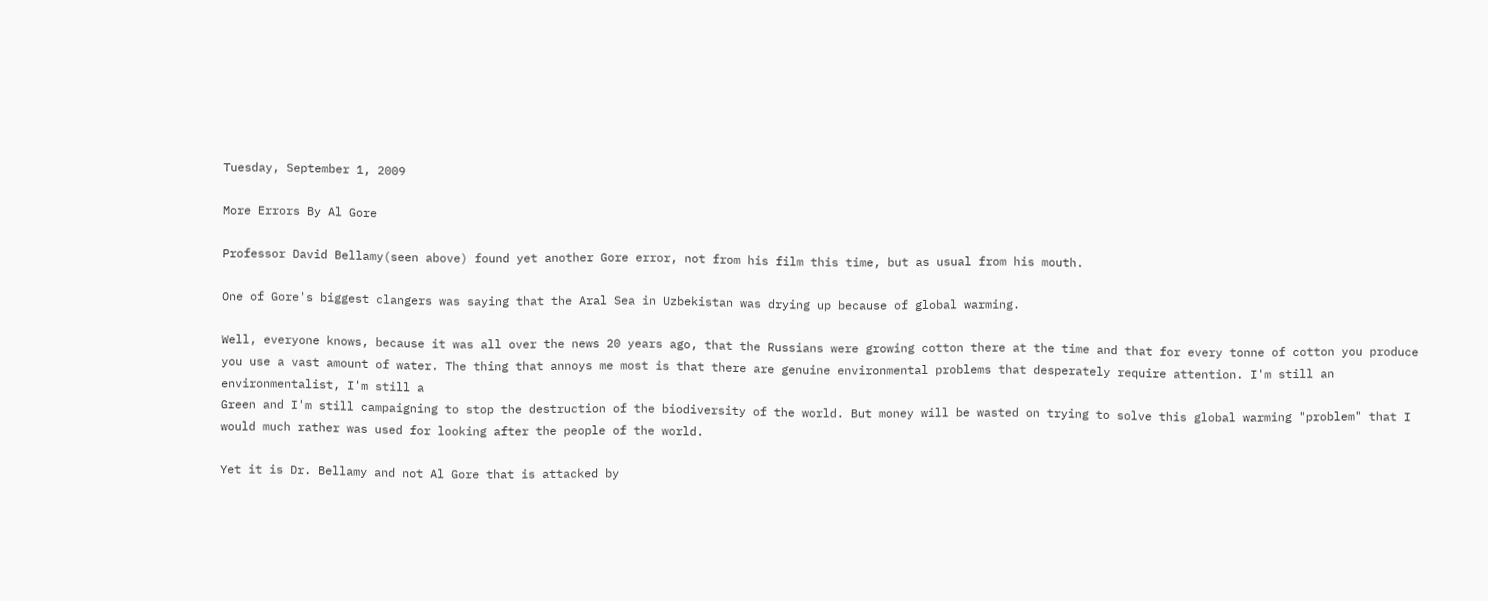Tuesday, September 1, 2009

More Errors By Al Gore

Professor David Bellamy(seen above) found yet another Gore error, not from his film this time, but as usual from his mouth.

One of Gore's biggest clangers was saying that the Aral Sea in Uzbekistan was drying up because of global warming.

Well, everyone knows, because it was all over the news 20 years ago, that the Russians were growing cotton there at the time and that for every tonne of cotton you produce you use a vast amount of water. The thing that annoys me most is that there are genuine environmental problems that desperately require attention. I'm still an environmentalist, I'm still a
Green and I'm still campaigning to stop the destruction of the biodiversity of the world. But money will be wasted on trying to solve this global warming "problem" that I would much rather was used for looking after the people of the world.

Yet it is Dr. Bellamy and not Al Gore that is attacked by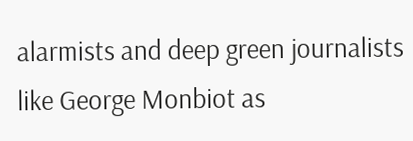alarmists and deep green journalists like George Monbiot as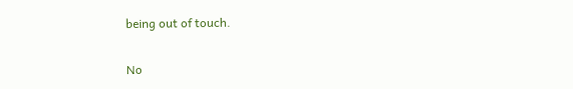being out of touch.

No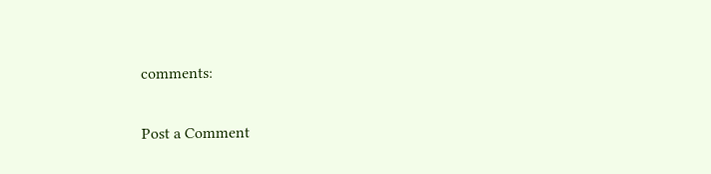comments:

Post a Comment